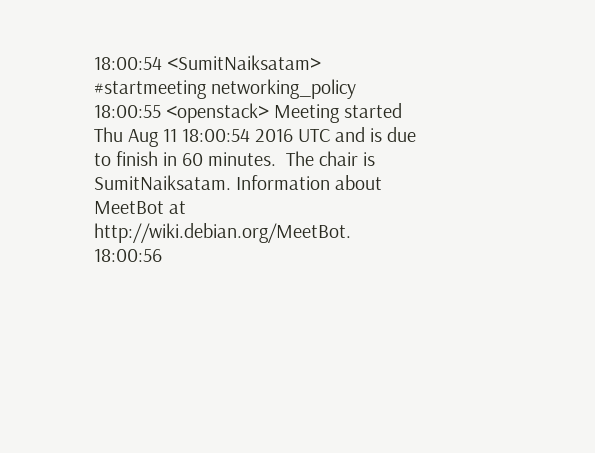18:00:54 <SumitNaiksatam> #startmeeting networking_policy
18:00:55 <openstack> Meeting started Thu Aug 11 18:00:54 2016 UTC and is due to finish in 60 minutes.  The chair is SumitNaiksatam. Information about MeetBot at http://wiki.debian.org/MeetBot.
18:00:56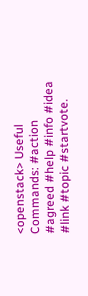<openstack> Useful Commands: #action #agreed #help #info #idea #link #topic #startvote.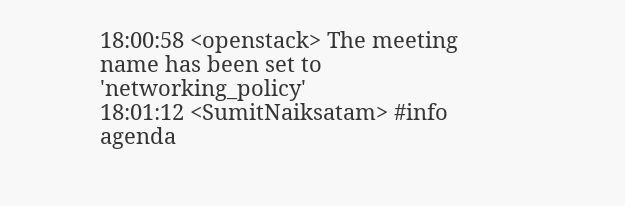18:00:58 <openstack> The meeting name has been set to 'networking_policy'
18:01:12 <SumitNaiksatam> #info agenda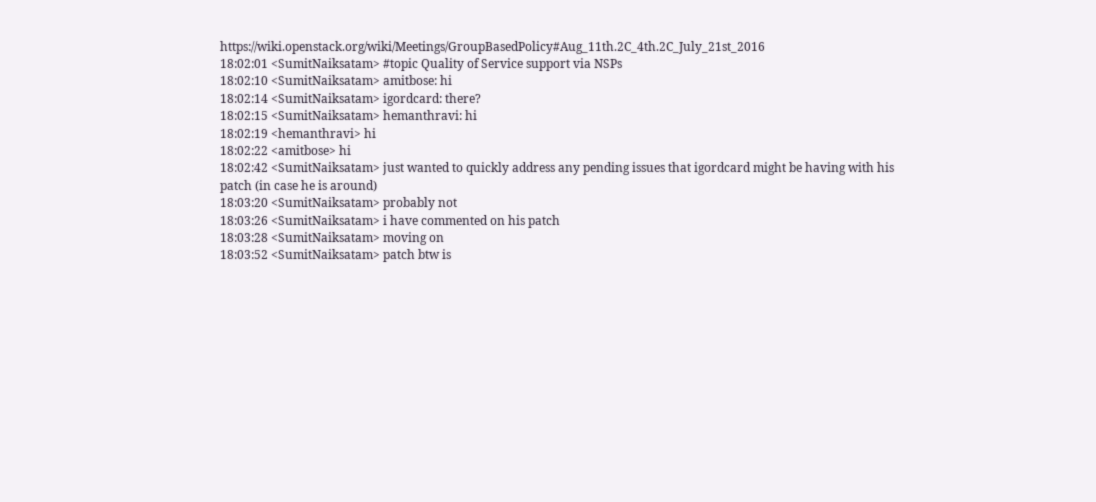https://wiki.openstack.org/wiki/Meetings/GroupBasedPolicy#Aug_11th.2C_4th.2C_July_21st_2016
18:02:01 <SumitNaiksatam> #topic Quality of Service support via NSPs
18:02:10 <SumitNaiksatam> amitbose: hi
18:02:14 <SumitNaiksatam> igordcard: there?
18:02:15 <SumitNaiksatam> hemanthravi: hi
18:02:19 <hemanthravi> hi
18:02:22 <amitbose> hi
18:02:42 <SumitNaiksatam> just wanted to quickly address any pending issues that igordcard might be having with his patch (in case he is around)
18:03:20 <SumitNaiksatam> probably not
18:03:26 <SumitNaiksatam> i have commented on his patch
18:03:28 <SumitNaiksatam> moving on
18:03:52 <SumitNaiksatam> patch btw is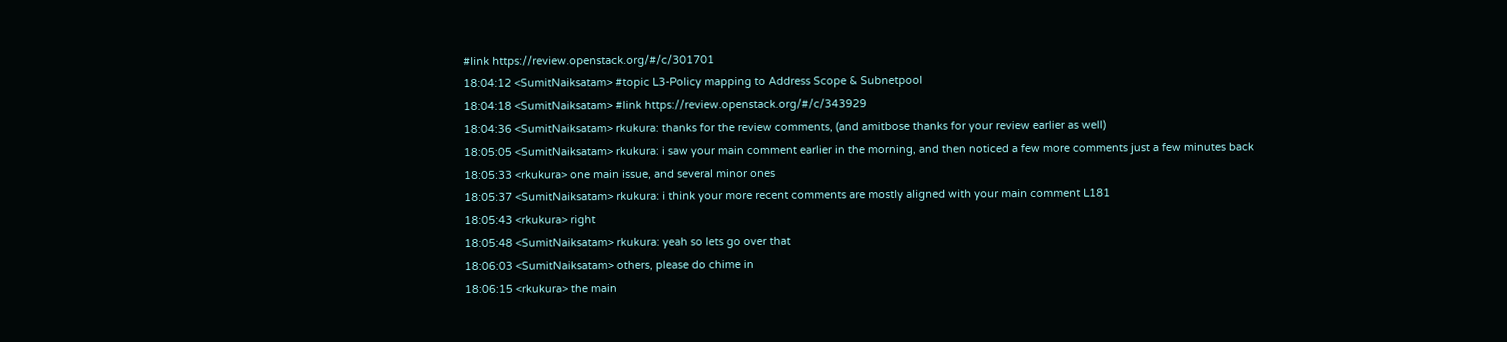#link https://review.openstack.org/#/c/301701
18:04:12 <SumitNaiksatam> #topic L3-Policy mapping to Address Scope & Subnetpool
18:04:18 <SumitNaiksatam> #link https://review.openstack.org/#/c/343929
18:04:36 <SumitNaiksatam> rkukura: thanks for the review comments, (and amitbose thanks for your review earlier as well)
18:05:05 <SumitNaiksatam> rkukura: i saw your main comment earlier in the morning, and then noticed a few more comments just a few minutes back
18:05:33 <rkukura> one main issue, and several minor ones
18:05:37 <SumitNaiksatam> rkukura: i think your more recent comments are mostly aligned with your main comment L181
18:05:43 <rkukura> right
18:05:48 <SumitNaiksatam> rkukura: yeah so lets go over that
18:06:03 <SumitNaiksatam> others, please do chime in
18:06:15 <rkukura> the main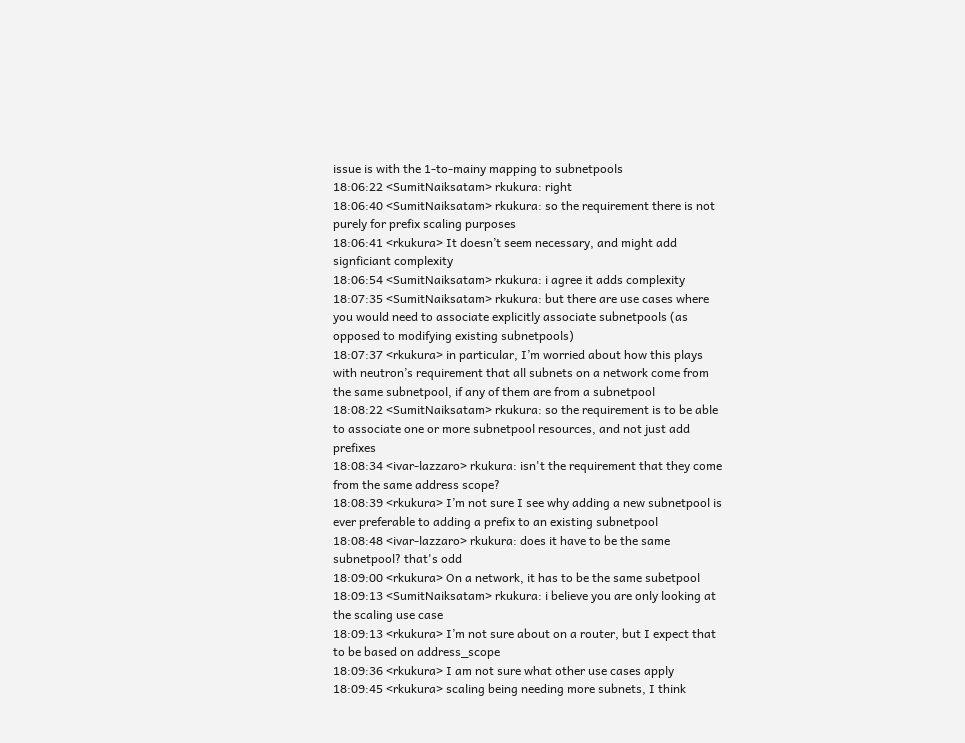issue is with the 1-to-mainy mapping to subnetpools
18:06:22 <SumitNaiksatam> rkukura: right
18:06:40 <SumitNaiksatam> rkukura: so the requirement there is not purely for prefix scaling purposes
18:06:41 <rkukura> It doesn’t seem necessary, and might add signficiant complexity
18:06:54 <SumitNaiksatam> rkukura: i agree it adds complexity
18:07:35 <SumitNaiksatam> rkukura: but there are use cases where you would need to associate explicitly associate subnetpools (as opposed to modifying existing subnetpools)
18:07:37 <rkukura> in particular, I’m worried about how this plays with neutron’s requirement that all subnets on a network come from the same subnetpool, if any of them are from a subnetpool
18:08:22 <SumitNaiksatam> rkukura: so the requirement is to be able to associate one or more subnetpool resources, and not just add prefixes
18:08:34 <ivar-lazzaro> rkukura: isn't the requirement that they come from the same address scope?
18:08:39 <rkukura> I’m not sure I see why adding a new subnetpool is ever preferable to adding a prefix to an existing subnetpool
18:08:48 <ivar-lazzaro> rkukura: does it have to be the same subnetpool? that's odd
18:09:00 <rkukura> On a network, it has to be the same subetpool
18:09:13 <SumitNaiksatam> rkukura: i believe you are only looking at the scaling use case
18:09:13 <rkukura> I’m not sure about on a router, but I expect that to be based on address_scope
18:09:36 <rkukura> I am not sure what other use cases apply
18:09:45 <rkukura> scaling being needing more subnets, I think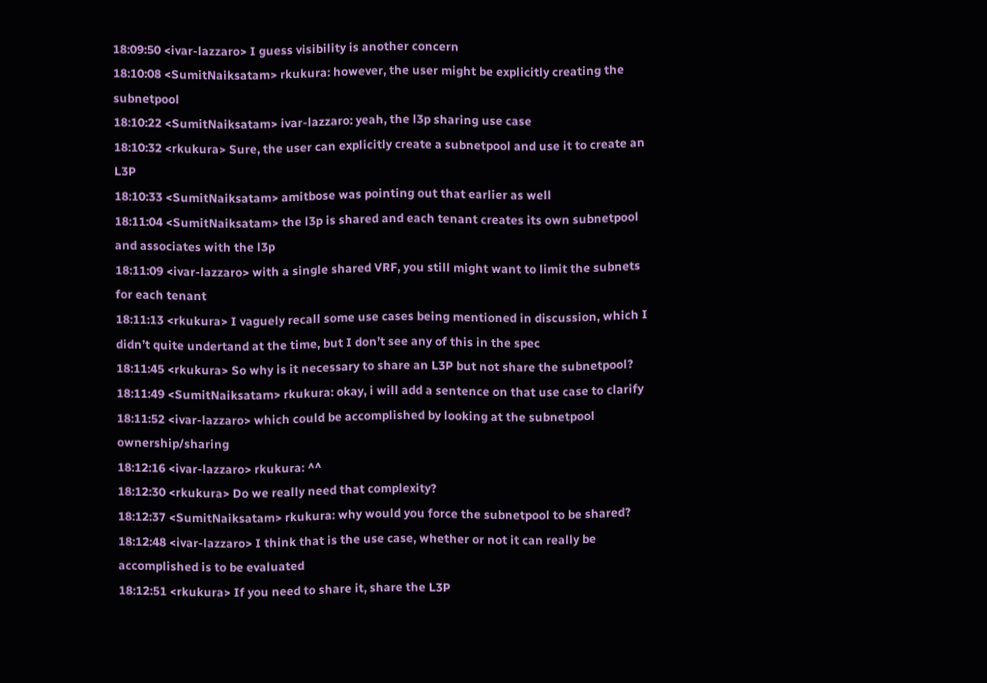18:09:50 <ivar-lazzaro> I guess visibility is another concern
18:10:08 <SumitNaiksatam> rkukura: however, the user might be explicitly creating the subnetpool
18:10:22 <SumitNaiksatam> ivar-lazzaro: yeah, the l3p sharing use case
18:10:32 <rkukura> Sure, the user can explicitly create a subnetpool and use it to create an L3P
18:10:33 <SumitNaiksatam> amitbose was pointing out that earlier as well
18:11:04 <SumitNaiksatam> the l3p is shared and each tenant creates its own subnetpool and associates with the l3p
18:11:09 <ivar-lazzaro> with a single shared VRF, you still might want to limit the subnets for each tenant
18:11:13 <rkukura> I vaguely recall some use cases being mentioned in discussion, which I didn’t quite undertand at the time, but I don’t see any of this in the spec
18:11:45 <rkukura> So why is it necessary to share an L3P but not share the subnetpool?
18:11:49 <SumitNaiksatam> rkukura: okay, i will add a sentence on that use case to clarify
18:11:52 <ivar-lazzaro> which could be accomplished by looking at the subnetpool ownership/sharing
18:12:16 <ivar-lazzaro> rkukura: ^^
18:12:30 <rkukura> Do we really need that complexity?
18:12:37 <SumitNaiksatam> rkukura: why would you force the subnetpool to be shared?
18:12:48 <ivar-lazzaro> I think that is the use case, whether or not it can really be accomplished is to be evaluated
18:12:51 <rkukura> If you need to share it, share the L3P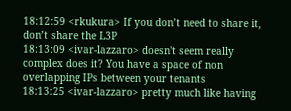18:12:59 <rkukura> If you don’t need to share it, don’t share the L3P
18:13:09 <ivar-lazzaro> doesn't seem really complex does it? You have a space of non overlapping IPs between your tenants
18:13:25 <ivar-lazzaro> pretty much like having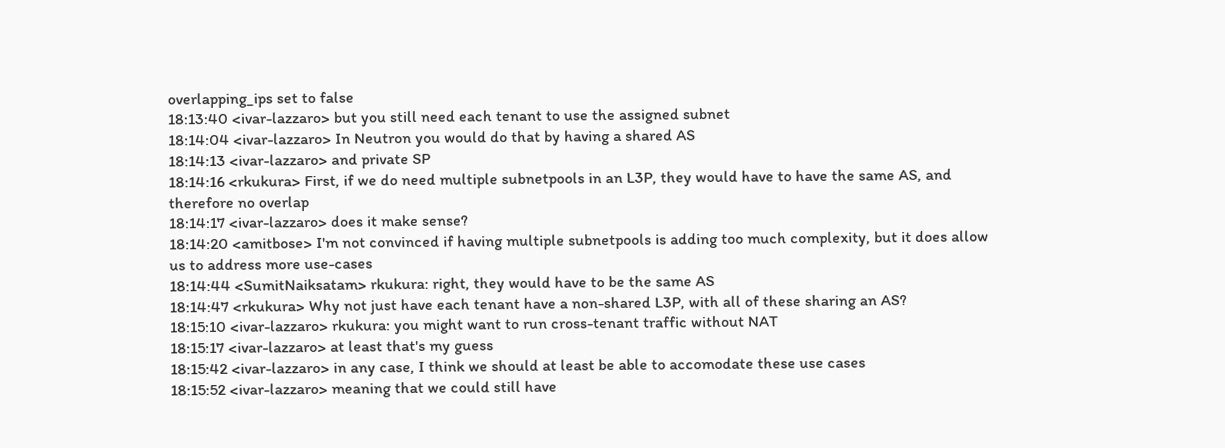overlapping_ips set to false
18:13:40 <ivar-lazzaro> but you still need each tenant to use the assigned subnet
18:14:04 <ivar-lazzaro> In Neutron you would do that by having a shared AS
18:14:13 <ivar-lazzaro> and private SP
18:14:16 <rkukura> First, if we do need multiple subnetpools in an L3P, they would have to have the same AS, and therefore no overlap
18:14:17 <ivar-lazzaro> does it make sense?
18:14:20 <amitbose> I'm not convinced if having multiple subnetpools is adding too much complexity, but it does allow us to address more use-cases
18:14:44 <SumitNaiksatam> rkukura: right, they would have to be the same AS
18:14:47 <rkukura> Why not just have each tenant have a non-shared L3P, with all of these sharing an AS?
18:15:10 <ivar-lazzaro> rkukura: you might want to run cross-tenant traffic without NAT
18:15:17 <ivar-lazzaro> at least that's my guess
18:15:42 <ivar-lazzaro> in any case, I think we should at least be able to accomodate these use cases
18:15:52 <ivar-lazzaro> meaning that we could still have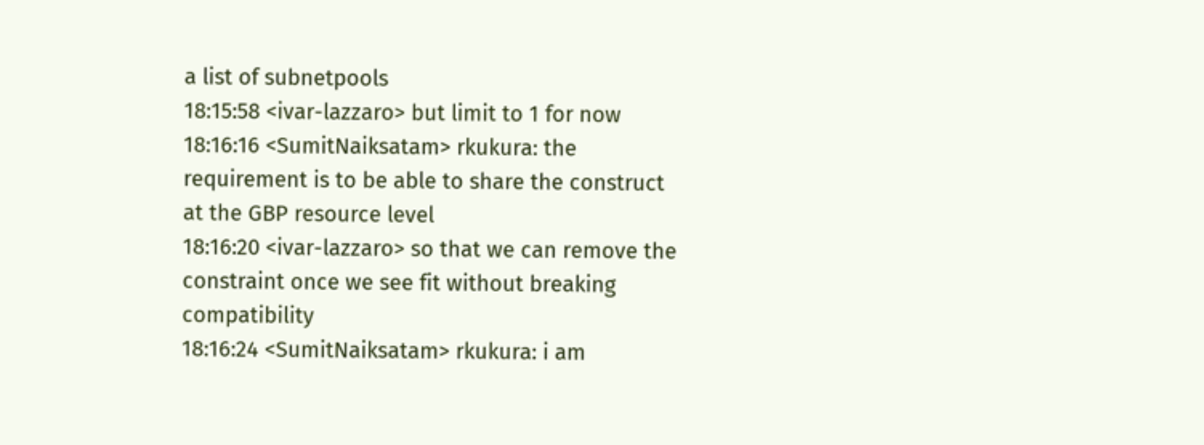a list of subnetpools
18:15:58 <ivar-lazzaro> but limit to 1 for now
18:16:16 <SumitNaiksatam> rkukura: the requirement is to be able to share the construct at the GBP resource level
18:16:20 <ivar-lazzaro> so that we can remove the constraint once we see fit without breaking compatibility
18:16:24 <SumitNaiksatam> rkukura: i am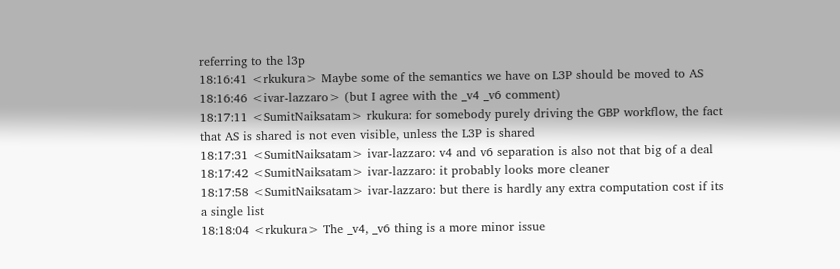referring to the l3p
18:16:41 <rkukura> Maybe some of the semantics we have on L3P should be moved to AS
18:16:46 <ivar-lazzaro> (but I agree with the _v4 _v6 comment)
18:17:11 <SumitNaiksatam> rkukura: for somebody purely driving the GBP workflow, the fact that AS is shared is not even visible, unless the L3P is shared
18:17:31 <SumitNaiksatam> ivar-lazzaro: v4 and v6 separation is also not that big of a deal
18:17:42 <SumitNaiksatam> ivar-lazzaro: it probably looks more cleaner
18:17:58 <SumitNaiksatam> ivar-lazzaro: but there is hardly any extra computation cost if its a single list
18:18:04 <rkukura> The _v4, _v6 thing is a more minor issue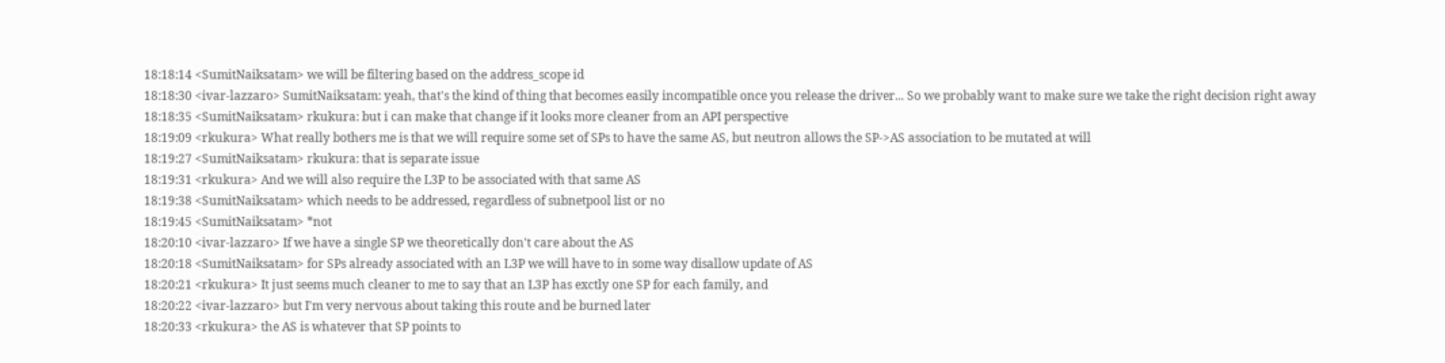18:18:14 <SumitNaiksatam> we will be filtering based on the address_scope id
18:18:30 <ivar-lazzaro> SumitNaiksatam: yeah, that's the kind of thing that becomes easily incompatible once you release the driver... So we probably want to make sure we take the right decision right away
18:18:35 <SumitNaiksatam> rkukura: but i can make that change if it looks more cleaner from an API perspective
18:19:09 <rkukura> What really bothers me is that we will require some set of SPs to have the same AS, but neutron allows the SP->AS association to be mutated at will
18:19:27 <SumitNaiksatam> rkukura: that is separate issue
18:19:31 <rkukura> And we will also require the L3P to be associated with that same AS
18:19:38 <SumitNaiksatam> which needs to be addressed, regardless of subnetpool list or no
18:19:45 <SumitNaiksatam> *not
18:20:10 <ivar-lazzaro> If we have a single SP we theoretically don't care about the AS
18:20:18 <SumitNaiksatam> for SPs already associated with an L3P we will have to in some way disallow update of AS
18:20:21 <rkukura> It just seems much cleaner to me to say that an L3P has exctly one SP for each family, and
18:20:22 <ivar-lazzaro> but I'm very nervous about taking this route and be burned later
18:20:33 <rkukura> the AS is whatever that SP points to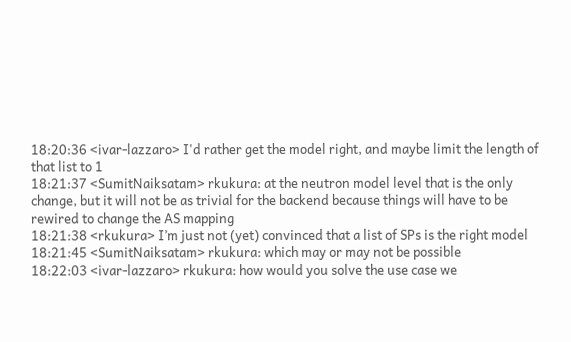18:20:36 <ivar-lazzaro> I'd rather get the model right, and maybe limit the length of that list to 1
18:21:37 <SumitNaiksatam> rkukura: at the neutron model level that is the only change, but it will not be as trivial for the backend because things will have to be rewired to change the AS mapping
18:21:38 <rkukura> I’m just not (yet) convinced that a list of SPs is the right model
18:21:45 <SumitNaiksatam> rkukura: which may or may not be possible
18:22:03 <ivar-lazzaro> rkukura: how would you solve the use case we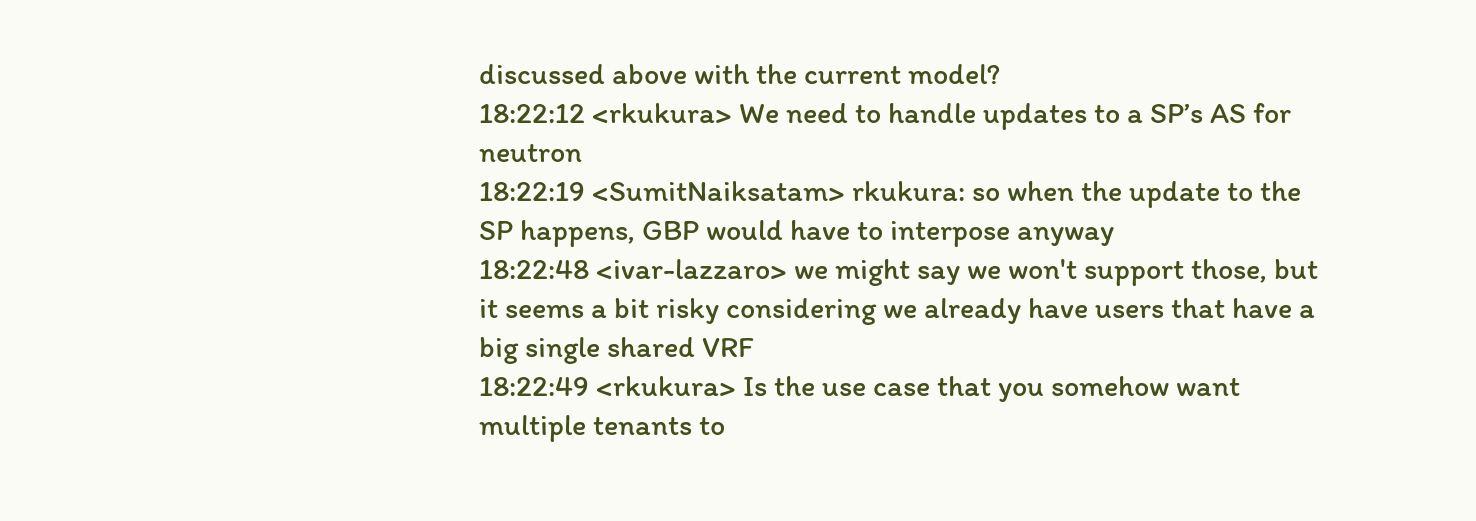discussed above with the current model?
18:22:12 <rkukura> We need to handle updates to a SP’s AS for neutron
18:22:19 <SumitNaiksatam> rkukura: so when the update to the SP happens, GBP would have to interpose anyway
18:22:48 <ivar-lazzaro> we might say we won't support those, but it seems a bit risky considering we already have users that have a big single shared VRF
18:22:49 <rkukura> Is the use case that you somehow want multiple tenants to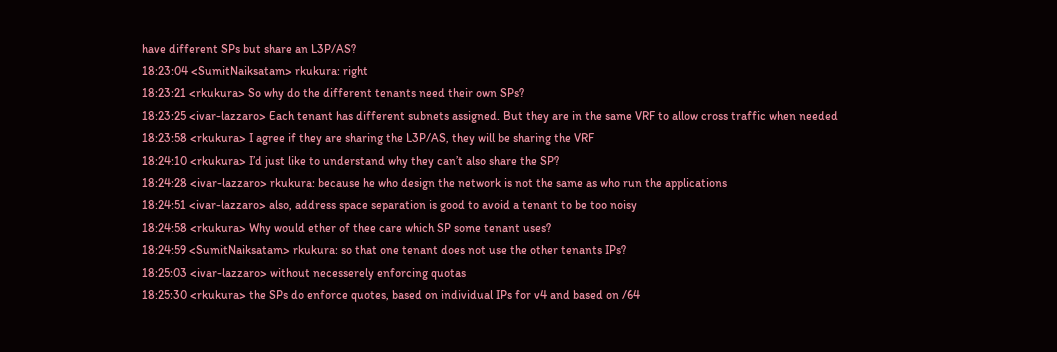have different SPs but share an L3P/AS?
18:23:04 <SumitNaiksatam> rkukura: right
18:23:21 <rkukura> So why do the different tenants need their own SPs?
18:23:25 <ivar-lazzaro> Each tenant has different subnets assigned. But they are in the same VRF to allow cross traffic when needed
18:23:58 <rkukura> I agree if they are sharing the L3P/AS, they will be sharing the VRF
18:24:10 <rkukura> I’d just like to understand why they can’t also share the SP?
18:24:28 <ivar-lazzaro> rkukura: because he who design the network is not the same as who run the applications
18:24:51 <ivar-lazzaro> also, address space separation is good to avoid a tenant to be too noisy
18:24:58 <rkukura> Why would ether of thee care which SP some tenant uses?
18:24:59 <SumitNaiksatam> rkukura: so that one tenant does not use the other tenants IPs?
18:25:03 <ivar-lazzaro> without necesserely enforcing quotas
18:25:30 <rkukura> the SPs do enforce quotes, based on individual IPs for v4 and based on /64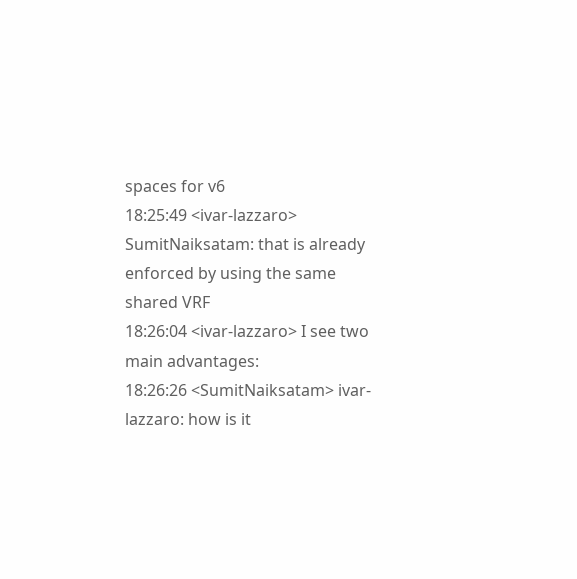spaces for v6
18:25:49 <ivar-lazzaro> SumitNaiksatam: that is already enforced by using the same shared VRF
18:26:04 <ivar-lazzaro> I see two main advantages:
18:26:26 <SumitNaiksatam> ivar-lazzaro: how is it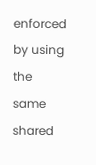enforced by using the same shared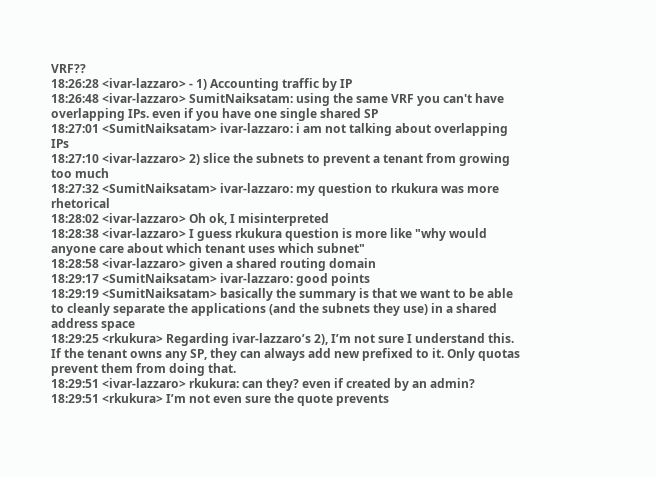VRF??
18:26:28 <ivar-lazzaro> - 1) Accounting traffic by IP
18:26:48 <ivar-lazzaro> SumitNaiksatam: using the same VRF you can't have overlapping IPs. even if you have one single shared SP
18:27:01 <SumitNaiksatam> ivar-lazzaro: i am not talking about overlapping IPs
18:27:10 <ivar-lazzaro> 2) slice the subnets to prevent a tenant from growing too much
18:27:32 <SumitNaiksatam> ivar-lazzaro: my question to rkukura was more rhetorical
18:28:02 <ivar-lazzaro> Oh ok, I misinterpreted
18:28:38 <ivar-lazzaro> I guess rkukura question is more like "why would anyone care about which tenant uses which subnet"
18:28:58 <ivar-lazzaro> given a shared routing domain
18:29:17 <SumitNaiksatam> ivar-lazzaro: good points
18:29:19 <SumitNaiksatam> basically the summary is that we want to be able to cleanly separate the applications (and the subnets they use) in a shared address space
18:29:25 <rkukura> Regarding ivar-lazzaro’s 2), I’m not sure I understand this. If the tenant owns any SP, they can always add new prefixed to it. Only quotas prevent them from doing that.
18:29:51 <ivar-lazzaro> rkukura: can they? even if created by an admin?
18:29:51 <rkukura> I’m not even sure the quote prevents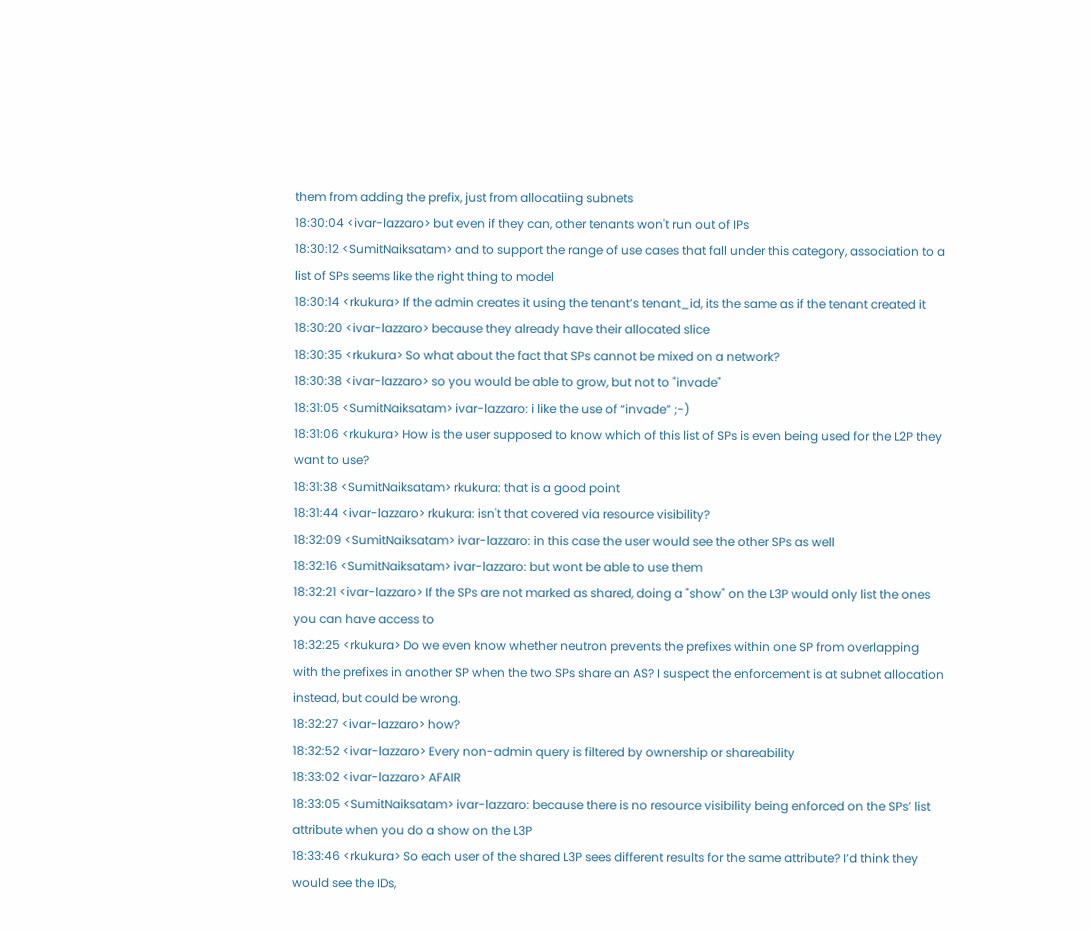them from adding the prefix, just from allocatiing subnets
18:30:04 <ivar-lazzaro> but even if they can, other tenants won't run out of IPs
18:30:12 <SumitNaiksatam> and to support the range of use cases that fall under this category, association to a list of SPs seems like the right thing to model
18:30:14 <rkukura> If the admin creates it using the tenant’s tenant_id, its the same as if the tenant created it
18:30:20 <ivar-lazzaro> because they already have their allocated slice
18:30:35 <rkukura> So what about the fact that SPs cannot be mixed on a network?
18:30:38 <ivar-lazzaro> so you would be able to grow, but not to "invade"
18:31:05 <SumitNaiksatam> ivar-lazzaro: i like the use of “invade” ;-)
18:31:06 <rkukura> How is the user supposed to know which of this list of SPs is even being used for the L2P they want to use?
18:31:38 <SumitNaiksatam> rkukura: that is a good point
18:31:44 <ivar-lazzaro> rkukura: isn't that covered via resource visibility?
18:32:09 <SumitNaiksatam> ivar-lazzaro: in this case the user would see the other SPs as well
18:32:16 <SumitNaiksatam> ivar-lazzaro: but wont be able to use them
18:32:21 <ivar-lazzaro> If the SPs are not marked as shared, doing a "show" on the L3P would only list the ones you can have access to
18:32:25 <rkukura> Do we even know whether neutron prevents the prefixes within one SP from overlapping with the prefixes in another SP when the two SPs share an AS? I suspect the enforcement is at subnet allocation instead, but could be wrong.
18:32:27 <ivar-lazzaro> how?
18:32:52 <ivar-lazzaro> Every non-admin query is filtered by ownership or shareability
18:33:02 <ivar-lazzaro> AFAIR
18:33:05 <SumitNaiksatam> ivar-lazzaro: because there is no resource visibility being enforced on the SPs’ list attribute when you do a show on the L3P
18:33:46 <rkukura> So each user of the shared L3P sees different results for the same attribute? I’d think they would see the IDs,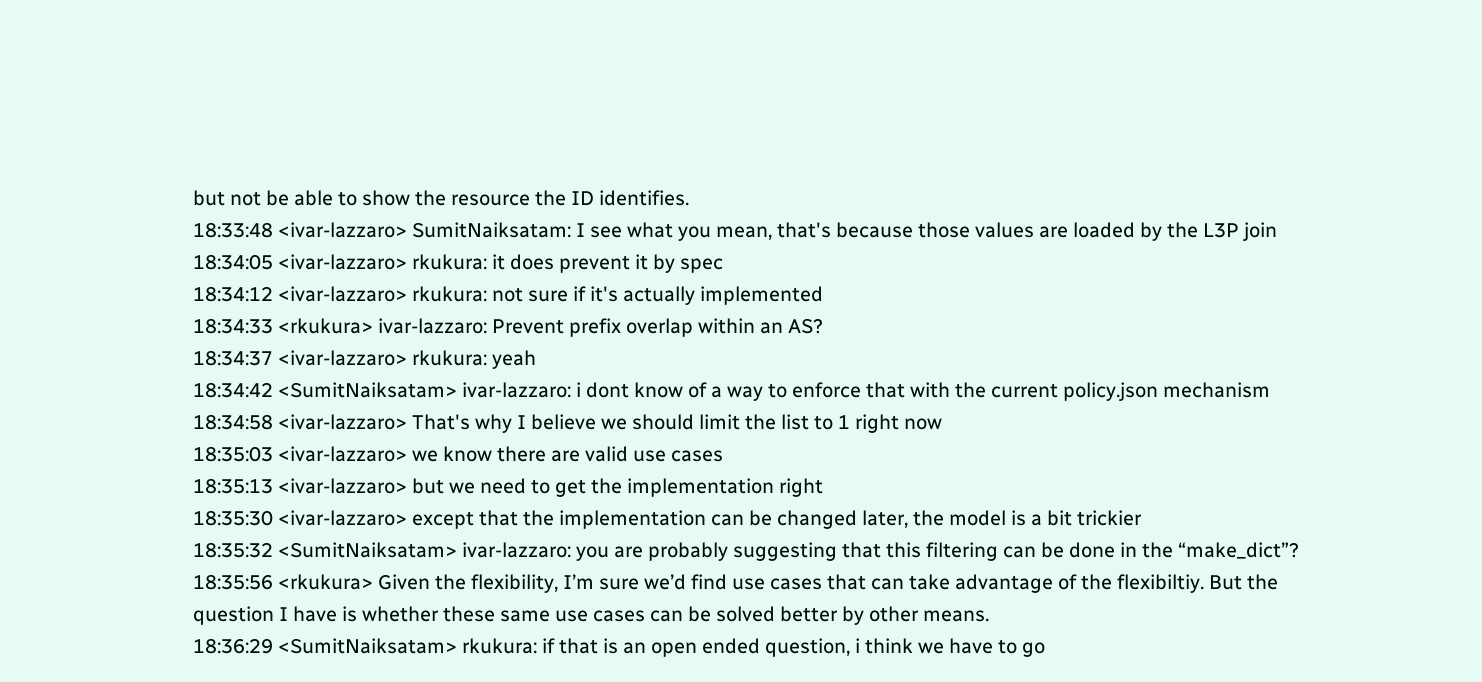but not be able to show the resource the ID identifies.
18:33:48 <ivar-lazzaro> SumitNaiksatam: I see what you mean, that's because those values are loaded by the L3P join
18:34:05 <ivar-lazzaro> rkukura: it does prevent it by spec
18:34:12 <ivar-lazzaro> rkukura: not sure if it's actually implemented
18:34:33 <rkukura> ivar-lazzaro: Prevent prefix overlap within an AS?
18:34:37 <ivar-lazzaro> rkukura: yeah
18:34:42 <SumitNaiksatam> ivar-lazzaro: i dont know of a way to enforce that with the current policy.json mechanism
18:34:58 <ivar-lazzaro> That's why I believe we should limit the list to 1 right now
18:35:03 <ivar-lazzaro> we know there are valid use cases
18:35:13 <ivar-lazzaro> but we need to get the implementation right
18:35:30 <ivar-lazzaro> except that the implementation can be changed later, the model is a bit trickier
18:35:32 <SumitNaiksatam> ivar-lazzaro: you are probably suggesting that this filtering can be done in the “make_dict”?
18:35:56 <rkukura> Given the flexibility, I’m sure we’d find use cases that can take advantage of the flexibiltiy. But the question I have is whether these same use cases can be solved better by other means.
18:36:29 <SumitNaiksatam> rkukura: if that is an open ended question, i think we have to go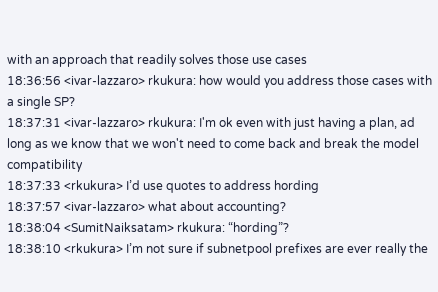with an approach that readily solves those use cases
18:36:56 <ivar-lazzaro> rkukura: how would you address those cases with a single SP?
18:37:31 <ivar-lazzaro> rkukura: I'm ok even with just having a plan, ad long as we know that we won't need to come back and break the model compatibility
18:37:33 <rkukura> I’d use quotes to address hording
18:37:57 <ivar-lazzaro> what about accounting?
18:38:04 <SumitNaiksatam> rkukura: “hording”?
18:38:10 <rkukura> I’m not sure if subnetpool prefixes are ever really the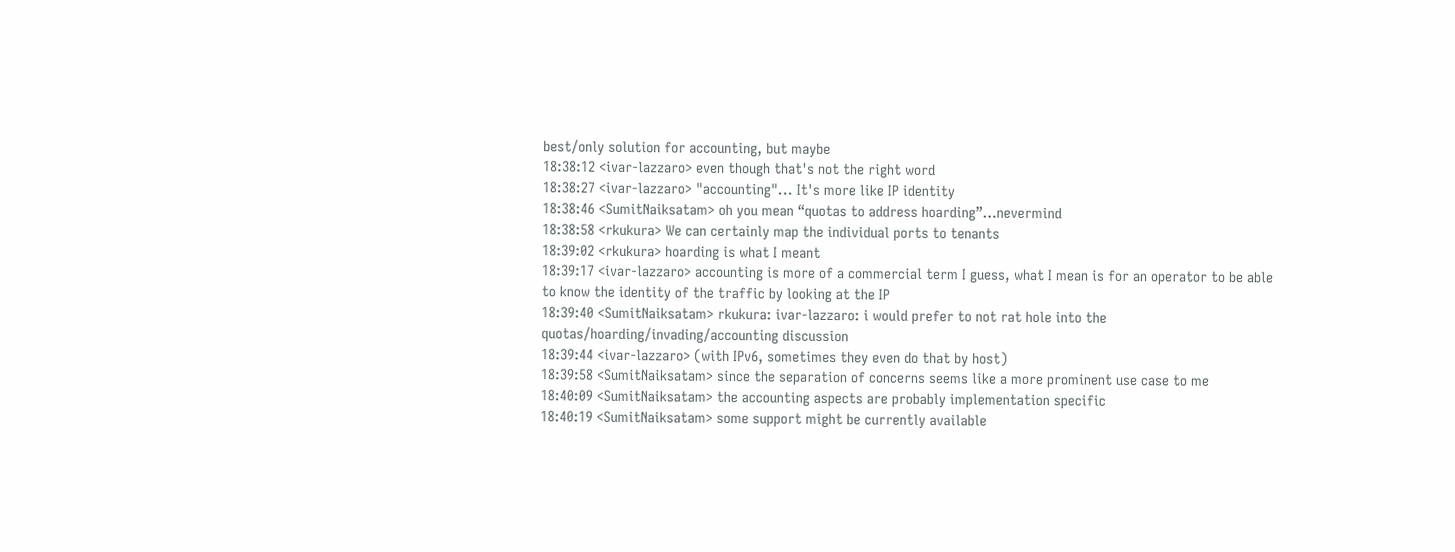best/only solution for accounting, but maybe
18:38:12 <ivar-lazzaro> even though that's not the right word
18:38:27 <ivar-lazzaro> "accounting"... It's more like IP identity
18:38:46 <SumitNaiksatam> oh you mean “quotas to address hoarding”…nevermind
18:38:58 <rkukura> We can certainly map the individual ports to tenants
18:39:02 <rkukura> hoarding is what I meant
18:39:17 <ivar-lazzaro> accounting is more of a commercial term I guess, what I mean is for an operator to be able to know the identity of the traffic by looking at the IP
18:39:40 <SumitNaiksatam> rkukura: ivar-lazzaro: i would prefer to not rat hole into the quotas/hoarding/invading/accounting discussion
18:39:44 <ivar-lazzaro> (with IPv6, sometimes they even do that by host)
18:39:58 <SumitNaiksatam> since the separation of concerns seems like a more prominent use case to me
18:40:09 <SumitNaiksatam> the accounting aspects are probably implementation specific
18:40:19 <SumitNaiksatam> some support might be currently available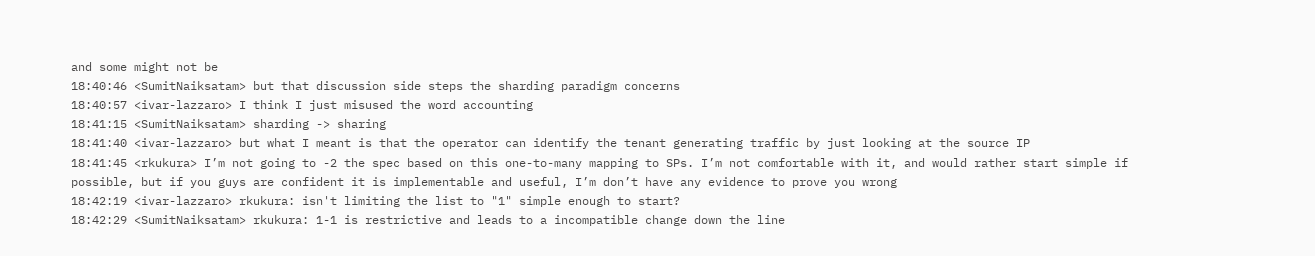and some might not be
18:40:46 <SumitNaiksatam> but that discussion side steps the sharding paradigm concerns
18:40:57 <ivar-lazzaro> I think I just misused the word accounting
18:41:15 <SumitNaiksatam> sharding -> sharing
18:41:40 <ivar-lazzaro> but what I meant is that the operator can identify the tenant generating traffic by just looking at the source IP
18:41:45 <rkukura> I’m not going to -2 the spec based on this one-to-many mapping to SPs. I’m not comfortable with it, and would rather start simple if possible, but if you guys are confident it is implementable and useful, I’m don’t have any evidence to prove you wrong
18:42:19 <ivar-lazzaro> rkukura: isn't limiting the list to "1" simple enough to start?
18:42:29 <SumitNaiksatam> rkukura: 1-1 is restrictive and leads to a incompatible change down the line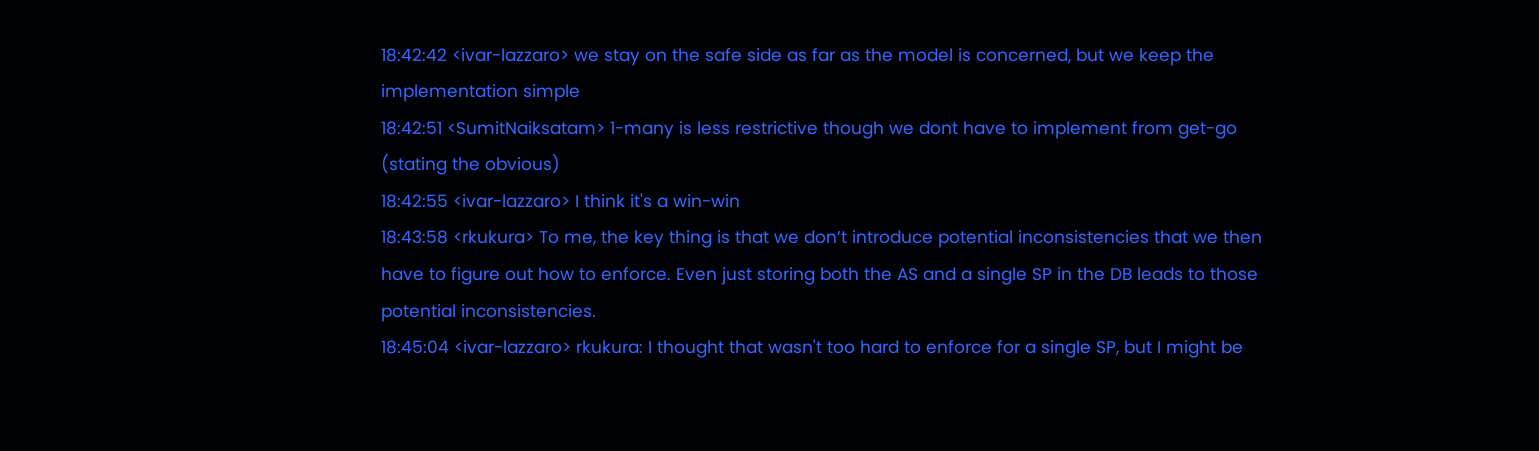18:42:42 <ivar-lazzaro> we stay on the safe side as far as the model is concerned, but we keep the implementation simple
18:42:51 <SumitNaiksatam> 1-many is less restrictive though we dont have to implement from get-go (stating the obvious)
18:42:55 <ivar-lazzaro> I think it's a win-win
18:43:58 <rkukura> To me, the key thing is that we don’t introduce potential inconsistencies that we then have to figure out how to enforce. Even just storing both the AS and a single SP in the DB leads to those potential inconsistencies.
18:45:04 <ivar-lazzaro> rkukura: I thought that wasn't too hard to enforce for a single SP, but I might be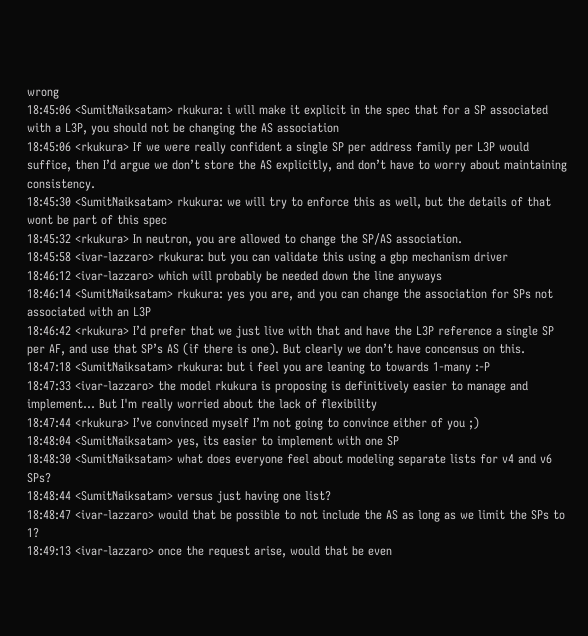wrong
18:45:06 <SumitNaiksatam> rkukura: i will make it explicit in the spec that for a SP associated with a L3P, you should not be changing the AS association
18:45:06 <rkukura> If we were really confident a single SP per address family per L3P would suffice, then I’d argue we don’t store the AS explicitly, and don’t have to worry about maintaining consistency.
18:45:30 <SumitNaiksatam> rkukura: we will try to enforce this as well, but the details of that wont be part of this spec
18:45:32 <rkukura> In neutron, you are allowed to change the SP/AS association.
18:45:58 <ivar-lazzaro> rkukura: but you can validate this using a gbp mechanism driver
18:46:12 <ivar-lazzaro> which will probably be needed down the line anyways
18:46:14 <SumitNaiksatam> rkukura: yes you are, and you can change the association for SPs not associated with an L3P
18:46:42 <rkukura> I’d prefer that we just live with that and have the L3P reference a single SP per AF, and use that SP’s AS (if there is one). But clearly we don’t have concensus on this.
18:47:18 <SumitNaiksatam> rkukura: but i feel you are leaning to towards 1-many :-P
18:47:33 <ivar-lazzaro> the model rkukura is proposing is definitively easier to manage and implement... But I'm really worried about the lack of flexibility
18:47:44 <rkukura> I’ve convinced myself I’m not going to convince either of you ;)
18:48:04 <SumitNaiksatam> yes, its easier to implement with one SP
18:48:30 <SumitNaiksatam> what does everyone feel about modeling separate lists for v4 and v6 SPs?
18:48:44 <SumitNaiksatam> versus just having one list?
18:48:47 <ivar-lazzaro> would that be possible to not include the AS as long as we limit the SPs to 1?
18:49:13 <ivar-lazzaro> once the request arise, would that be even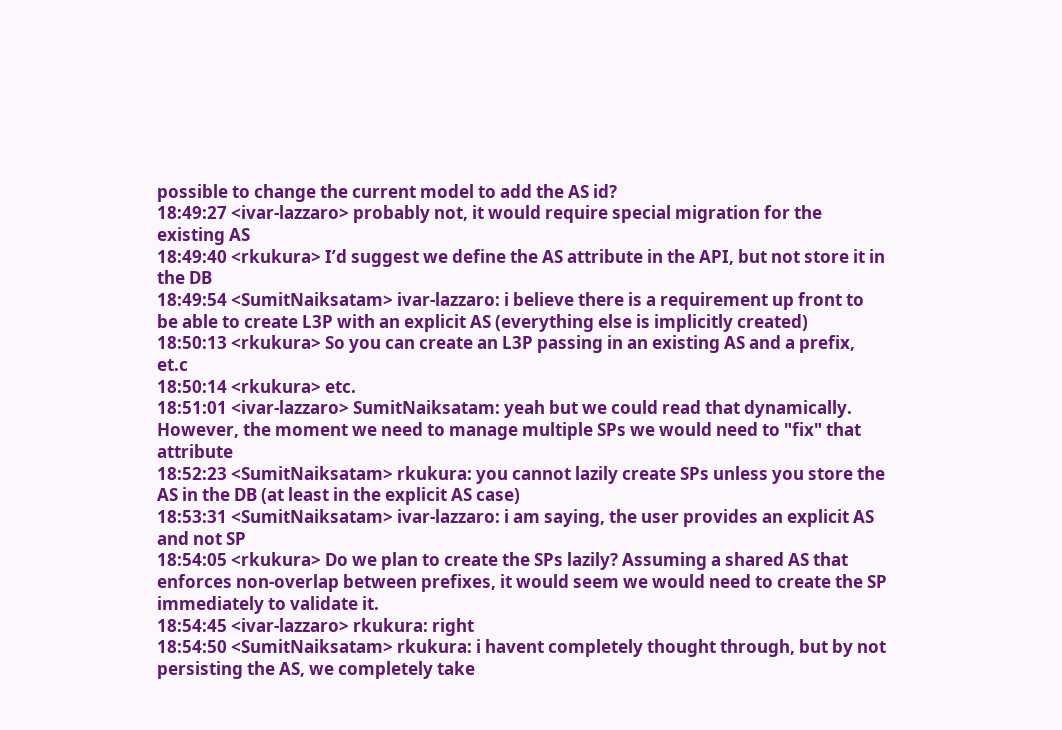possible to change the current model to add the AS id?
18:49:27 <ivar-lazzaro> probably not, it would require special migration for the existing AS
18:49:40 <rkukura> I’d suggest we define the AS attribute in the API, but not store it in the DB
18:49:54 <SumitNaiksatam> ivar-lazzaro: i believe there is a requirement up front to be able to create L3P with an explicit AS (everything else is implicitly created)
18:50:13 <rkukura> So you can create an L3P passing in an existing AS and a prefix, et.c
18:50:14 <rkukura> etc.
18:51:01 <ivar-lazzaro> SumitNaiksatam: yeah but we could read that dynamically. However, the moment we need to manage multiple SPs we would need to "fix" that attribute
18:52:23 <SumitNaiksatam> rkukura: you cannot lazily create SPs unless you store the AS in the DB (at least in the explicit AS case)
18:53:31 <SumitNaiksatam> ivar-lazzaro: i am saying, the user provides an explicit AS and not SP
18:54:05 <rkukura> Do we plan to create the SPs lazily? Assuming a shared AS that enforces non-overlap between prefixes, it would seem we would need to create the SP immediately to validate it.
18:54:45 <ivar-lazzaro> rkukura: right
18:54:50 <SumitNaiksatam> rkukura: i havent completely thought through, but by not persisting the AS, we completely take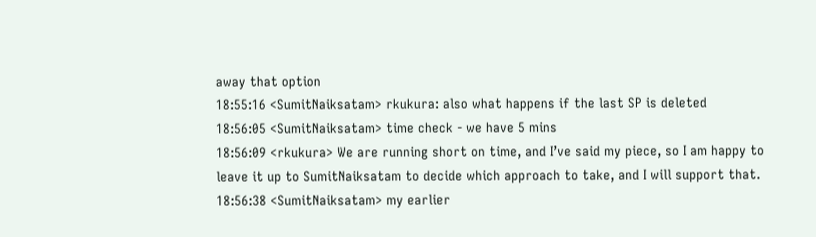away that option
18:55:16 <SumitNaiksatam> rkukura: also what happens if the last SP is deleted
18:56:05 <SumitNaiksatam> time check - we have 5 mins
18:56:09 <rkukura> We are running short on time, and I’ve said my piece, so I am happy to leave it up to SumitNaiksatam to decide which approach to take, and I will support that.
18:56:38 <SumitNaiksatam> my earlier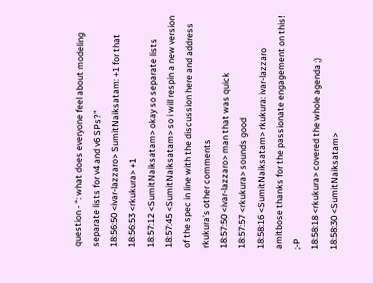question - “: what does everyone feel about modeling separate lists for v4 and v6 SPs?”
18:56:50 <ivar-lazzaro> SumitNaiksatam: +1 for that
18:56:53 <rkukura> +1
18:57:12 <SumitNaiksatam> okay so separate lists
18:57:45 <SumitNaiksatam> so i will respin a new version of the spec in line with the discussion here and address rkukura’s other comments
18:57:50 <ivar-lazzaro> man that was quick
18:57:57 <rkukura> sounds good
18:58:16 <SumitNaiksatam> rkukura: ivar-lazzaro amitbose thanks for the passionate engagement on this! ;-P
18:58:18 <rkukura> covered the whole agenda ;)
18:58:30 <SumitNaiksatam>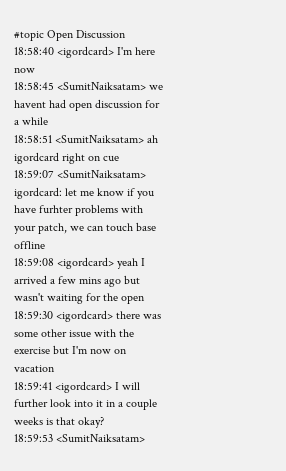#topic Open Discussion
18:58:40 <igordcard> I'm here now
18:58:45 <SumitNaiksatam> we havent had open discussion for a while
18:58:51 <SumitNaiksatam> ah igordcard right on cue
18:59:07 <SumitNaiksatam> igordcard: let me know if you have furhter problems with your patch, we can touch base offline
18:59:08 <igordcard> yeah I arrived a few mins ago but wasn't waiting for the open
18:59:30 <igordcard> there was some other issue with the exercise but I'm now on vacation
18:59:41 <igordcard> I will further look into it in a couple weeks is that okay?
18:59:53 <SumitNaiksatam>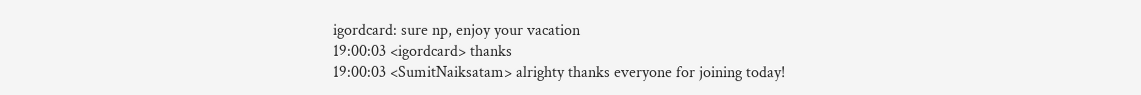igordcard: sure np, enjoy your vacation
19:00:03 <igordcard> thanks
19:00:03 <SumitNaiksatam> alrighty thanks everyone for joining today!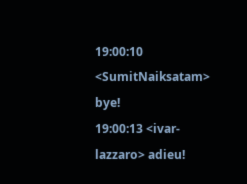19:00:10 <SumitNaiksatam> bye!
19:00:13 <ivar-lazzaro> adieu!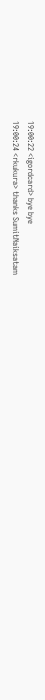19:00:22 <igordcard> bye bye
19:00:24 <rkukura> thanks SumitNaiksatam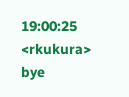19:00:25 <rkukura> bye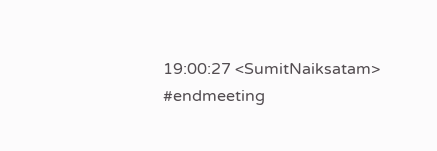19:00:27 <SumitNaiksatam> #endmeeting